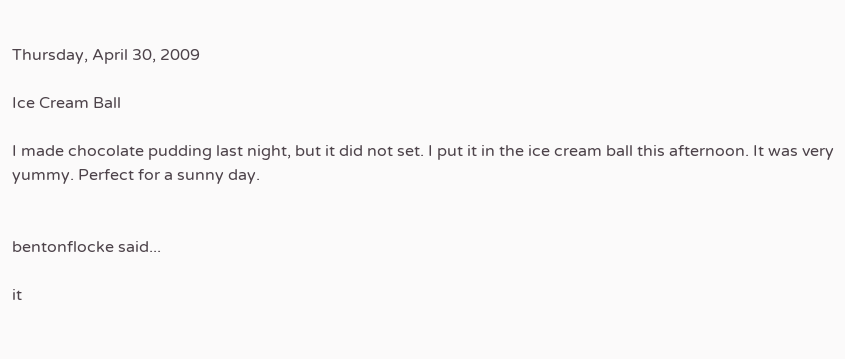Thursday, April 30, 2009

Ice Cream Ball

I made chocolate pudding last night, but it did not set. I put it in the ice cream ball this afternoon. It was very yummy. Perfect for a sunny day.


bentonflocke said...

it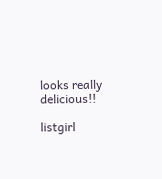looks really delicious!!

listgirl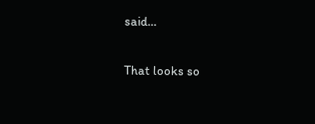said...

That looks so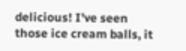delicious! I've seen those ice cream balls, it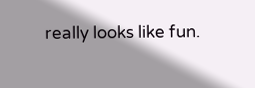really looks like fun.